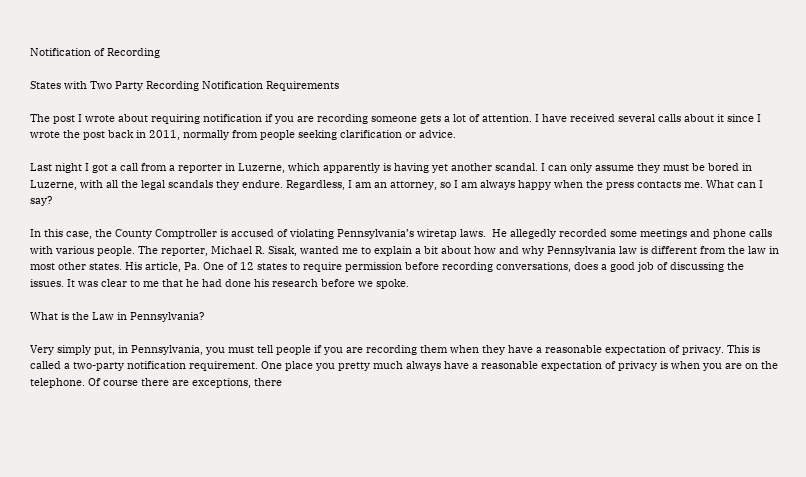Notification of Recording

States with Two Party Recording Notification Requirements

The post I wrote about requiring notification if you are recording someone gets a lot of attention. I have received several calls about it since I wrote the post back in 2011, normally from people seeking clarification or advice.

Last night I got a call from a reporter in Luzerne, which apparently is having yet another scandal. I can only assume they must be bored in Luzerne, with all the legal scandals they endure. Regardless, I am an attorney, so I am always happy when the press contacts me. What can I say?

In this case, the County Comptroller is accused of violating Pennsylvania’s wiretap laws.  He allegedly recorded some meetings and phone calls with various people. The reporter, Michael R. Sisak, wanted me to explain a bit about how and why Pennsylvania law is different from the law in most other states. His article, Pa. One of 12 states to require permission before recording conversations, does a good job of discussing the issues. It was clear to me that he had done his research before we spoke.

What is the Law in Pennsylvania?

Very simply put, in Pennsylvania, you must tell people if you are recording them when they have a reasonable expectation of privacy. This is called a two-party notification requirement. One place you pretty much always have a reasonable expectation of privacy is when you are on the telephone. Of course there are exceptions, there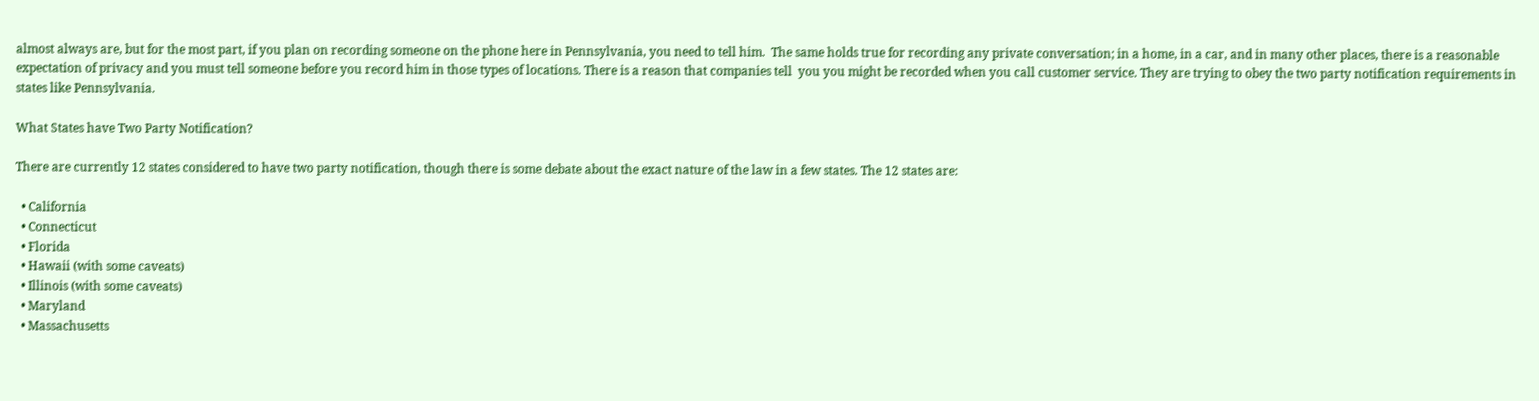almost always are, but for the most part, if you plan on recording someone on the phone here in Pennsylvania, you need to tell him.  The same holds true for recording any private conversation; in a home, in a car, and in many other places, there is a reasonable expectation of privacy and you must tell someone before you record him in those types of locations. There is a reason that companies tell  you you might be recorded when you call customer service. They are trying to obey the two party notification requirements in states like Pennsylvania.

What States have Two Party Notification?

There are currently 12 states considered to have two party notification, though there is some debate about the exact nature of the law in a few states. The 12 states are:

  • California
  • Connecticut
  • Florida
  • Hawaii (with some caveats)
  • Illinois (with some caveats)
  • Maryland
  • Massachusetts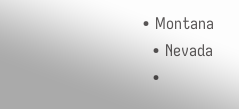• Montana
  • Nevada
  •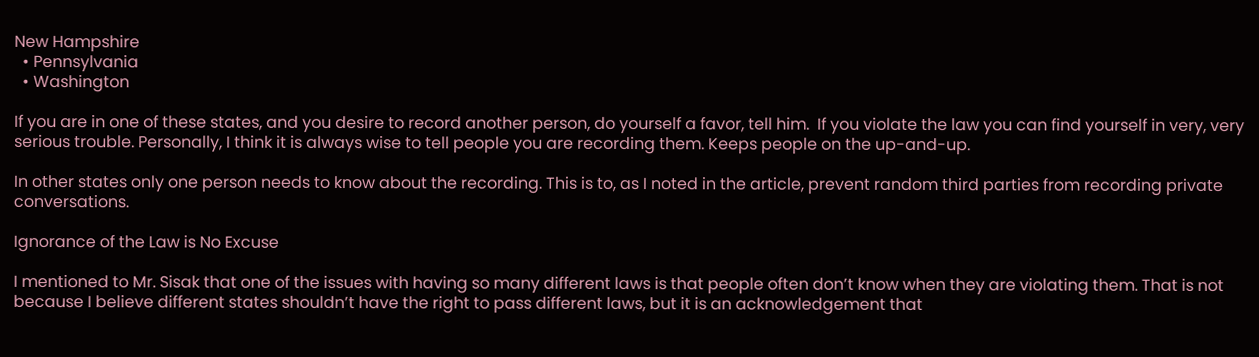New Hampshire
  • Pennsylvania
  • Washington

If you are in one of these states, and you desire to record another person, do yourself a favor, tell him.  If you violate the law you can find yourself in very, very serious trouble. Personally, I think it is always wise to tell people you are recording them. Keeps people on the up-and-up.

In other states only one person needs to know about the recording. This is to, as I noted in the article, prevent random third parties from recording private conversations.

Ignorance of the Law is No Excuse

I mentioned to Mr. Sisak that one of the issues with having so many different laws is that people often don’t know when they are violating them. That is not because I believe different states shouldn’t have the right to pass different laws, but it is an acknowledgement that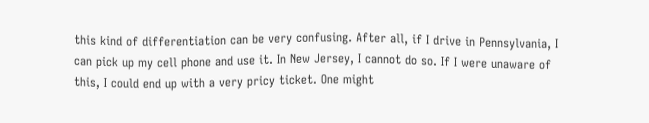this kind of differentiation can be very confusing. After all, if I drive in Pennsylvania, I can pick up my cell phone and use it. In New Jersey, I cannot do so. If I were unaware of this, I could end up with a very pricy ticket. One might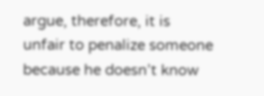argue, therefore, it is unfair to penalize someone because he doesn’t know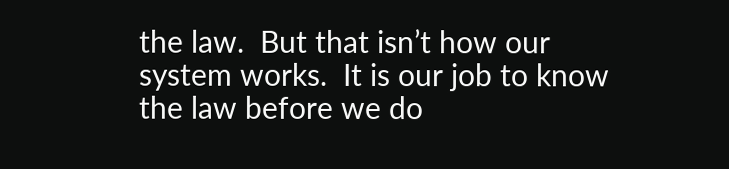the law.  But that isn’t how our system works.  It is our job to know the law before we do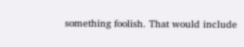something foolish. That would include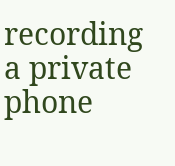recording a private phone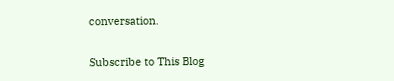conversation.

Subscribe to This Blog